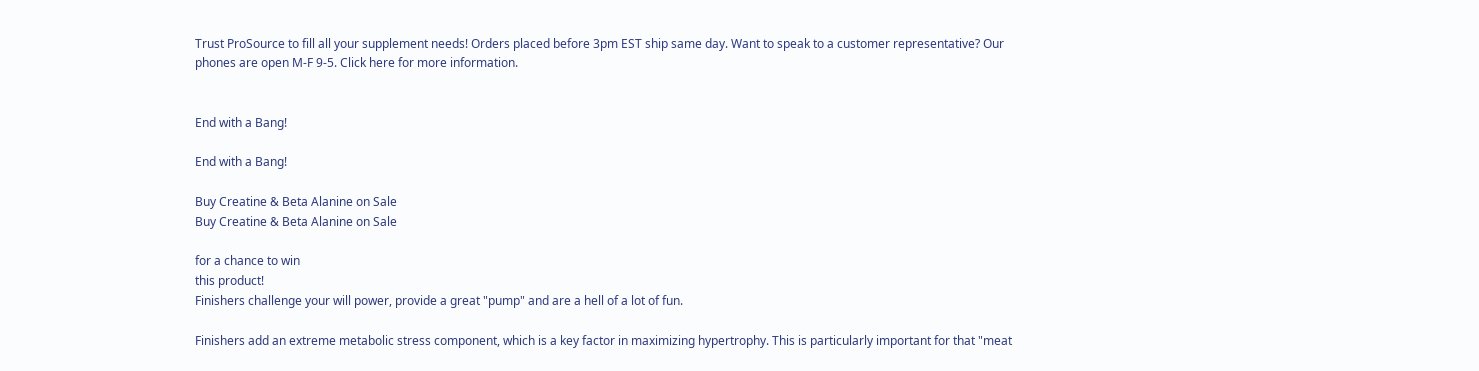Trust ProSource to fill all your supplement needs! Orders placed before 3pm EST ship same day. Want to speak to a customer representative? Our phones are open M-F 9-5. Click here for more information.


End with a Bang!

End with a Bang!

Buy Creatine & Beta Alanine on Sale
Buy Creatine & Beta Alanine on Sale

for a chance to win
this product!
Finishers challenge your will power, provide a great "pump" and are a hell of a lot of fun.

Finishers add an extreme metabolic stress component, which is a key factor in maximizing hypertrophy. This is particularly important for that "meat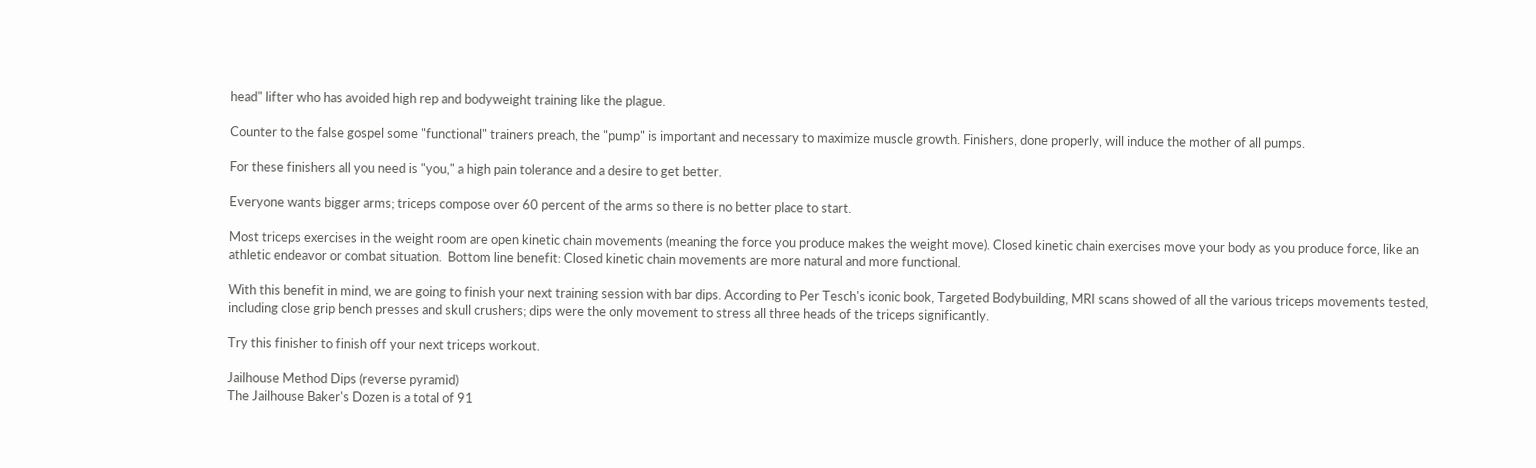head" lifter who has avoided high rep and bodyweight training like the plague.

Counter to the false gospel some "functional" trainers preach, the "pump" is important and necessary to maximize muscle growth. Finishers, done properly, will induce the mother of all pumps.

For these finishers all you need is "you," a high pain tolerance and a desire to get better.

Everyone wants bigger arms; triceps compose over 60 percent of the arms so there is no better place to start.

Most triceps exercises in the weight room are open kinetic chain movements (meaning the force you produce makes the weight move). Closed kinetic chain exercises move your body as you produce force, like an athletic endeavor or combat situation.  Bottom line benefit: Closed kinetic chain movements are more natural and more functional.

With this benefit in mind, we are going to finish your next training session with bar dips. According to Per Tesch's iconic book, Targeted Bodybuilding, MRI scans showed of all the various triceps movements tested, including close grip bench presses and skull crushers; dips were the only movement to stress all three heads of the triceps significantly.

Try this finisher to finish off your next triceps workout.

Jailhouse Method Dips (reverse pyramid)
The Jailhouse Baker's Dozen is a total of 91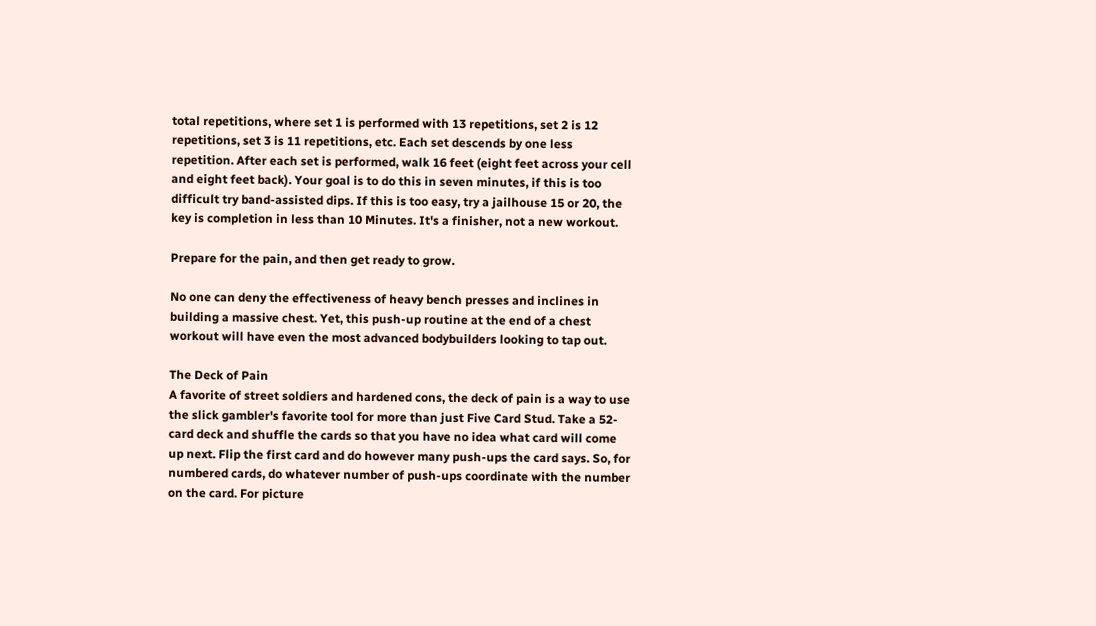total repetitions, where set 1 is performed with 13 repetitions, set 2 is 12 repetitions, set 3 is 11 repetitions, etc. Each set descends by one less repetition. After each set is performed, walk 16 feet (eight feet across your cell and eight feet back). Your goal is to do this in seven minutes, if this is too difficult try band-assisted dips. If this is too easy, try a jailhouse 15 or 20, the key is completion in less than 10 Minutes. It's a finisher, not a new workout.

Prepare for the pain, and then get ready to grow.

No one can deny the effectiveness of heavy bench presses and inclines in building a massive chest. Yet, this push-up routine at the end of a chest workout will have even the most advanced bodybuilders looking to tap out.

The Deck of Pain
A favorite of street soldiers and hardened cons, the deck of pain is a way to use the slick gambler's favorite tool for more than just Five Card Stud. Take a 52-card deck and shuffle the cards so that you have no idea what card will come up next. Flip the first card and do however many push-ups the card says. So, for numbered cards, do whatever number of push-ups coordinate with the number on the card. For picture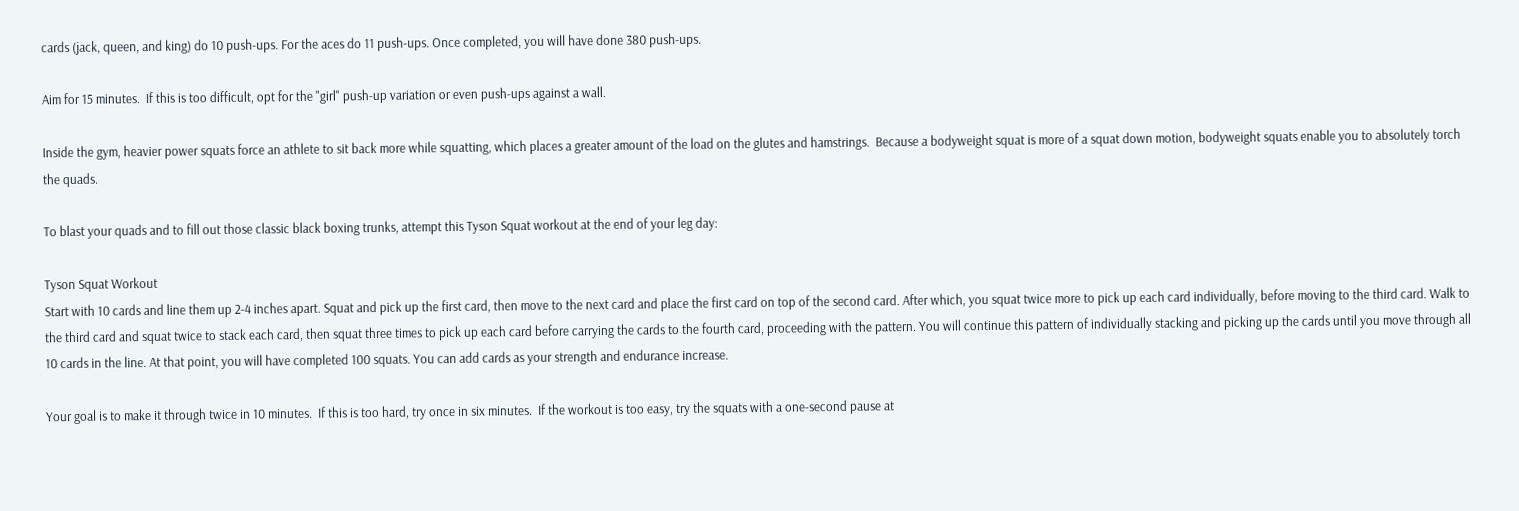cards (jack, queen, and king) do 10 push-ups. For the aces do 11 push-ups. Once completed, you will have done 380 push-ups.

Aim for 15 minutes.  If this is too difficult, opt for the "girl" push-up variation or even push-ups against a wall.

Inside the gym, heavier power squats force an athlete to sit back more while squatting, which places a greater amount of the load on the glutes and hamstrings.  Because a bodyweight squat is more of a squat down motion, bodyweight squats enable you to absolutely torch the quads.

To blast your quads and to fill out those classic black boxing trunks, attempt this Tyson Squat workout at the end of your leg day:

Tyson Squat Workout
Start with 10 cards and line them up 2-4 inches apart. Squat and pick up the first card, then move to the next card and place the first card on top of the second card. After which, you squat twice more to pick up each card individually, before moving to the third card. Walk to the third card and squat twice to stack each card, then squat three times to pick up each card before carrying the cards to the fourth card, proceeding with the pattern. You will continue this pattern of individually stacking and picking up the cards until you move through all 10 cards in the line. At that point, you will have completed 100 squats. You can add cards as your strength and endurance increase.

Your goal is to make it through twice in 10 minutes.  If this is too hard, try once in six minutes.  If the workout is too easy, try the squats with a one-second pause at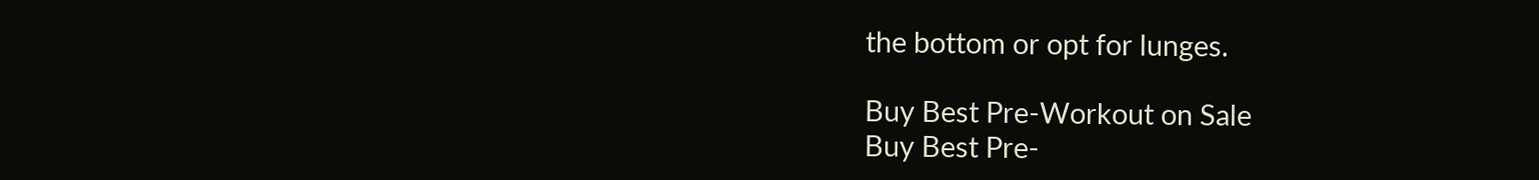the bottom or opt for lunges.

Buy Best Pre-Workout on Sale
Buy Best Pre-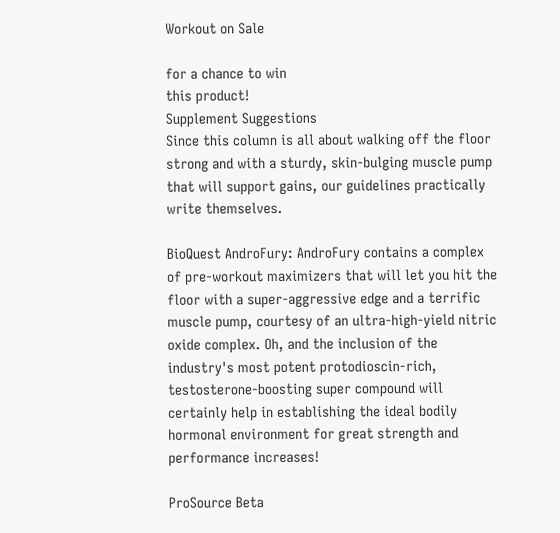Workout on Sale

for a chance to win
this product!
Supplement Suggestions
Since this column is all about walking off the floor strong and with a sturdy, skin-bulging muscle pump that will support gains, our guidelines practically write themselves.

BioQuest AndroFury: AndroFury contains a complex of pre-workout maximizers that will let you hit the floor with a super-aggressive edge and a terrific muscle pump, courtesy of an ultra-high-yield nitric oxide complex. Oh, and the inclusion of the industry's most potent protodioscin-rich, testosterone-boosting super compound will certainly help in establishing the ideal bodily hormonal environment for great strength and performance increases!

ProSource Beta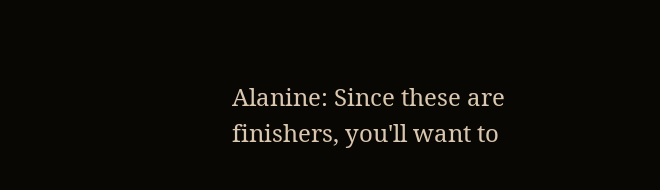Alanine: Since these are finishers, you'll want to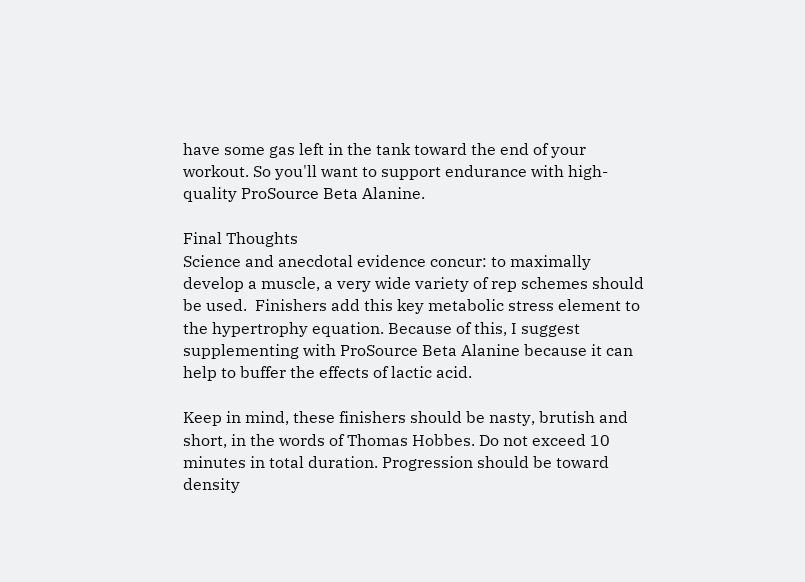have some gas left in the tank toward the end of your workout. So you'll want to support endurance with high-quality ProSource Beta Alanine.

Final Thoughts
Science and anecdotal evidence concur: to maximally develop a muscle, a very wide variety of rep schemes should be used.  Finishers add this key metabolic stress element to the hypertrophy equation. Because of this, I suggest supplementing with ProSource Beta Alanine because it can help to buffer the effects of lactic acid.

Keep in mind, these finishers should be nasty, brutish and short, in the words of Thomas Hobbes. Do not exceed 10 minutes in total duration. Progression should be toward density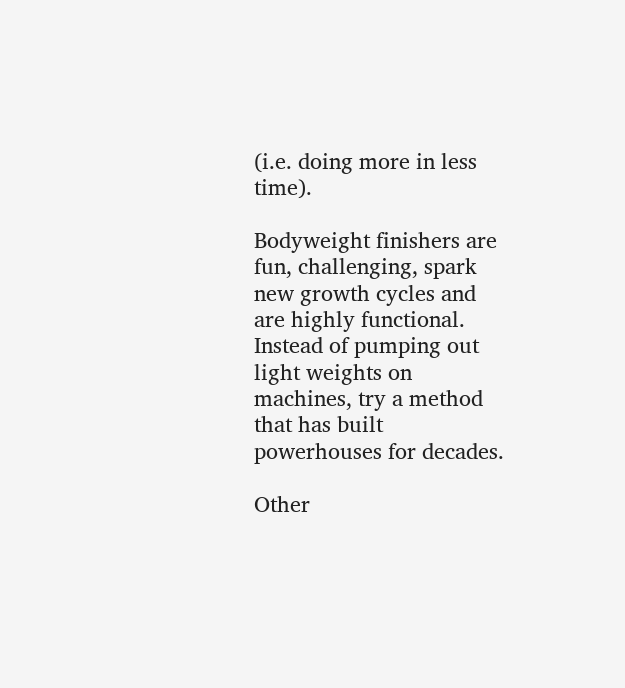(i.e. doing more in less time).

Bodyweight finishers are fun, challenging, spark new growth cycles and are highly functional.  Instead of pumping out light weights on machines, try a method that has built powerhouses for decades.

Other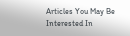Articles You May Be Interested In